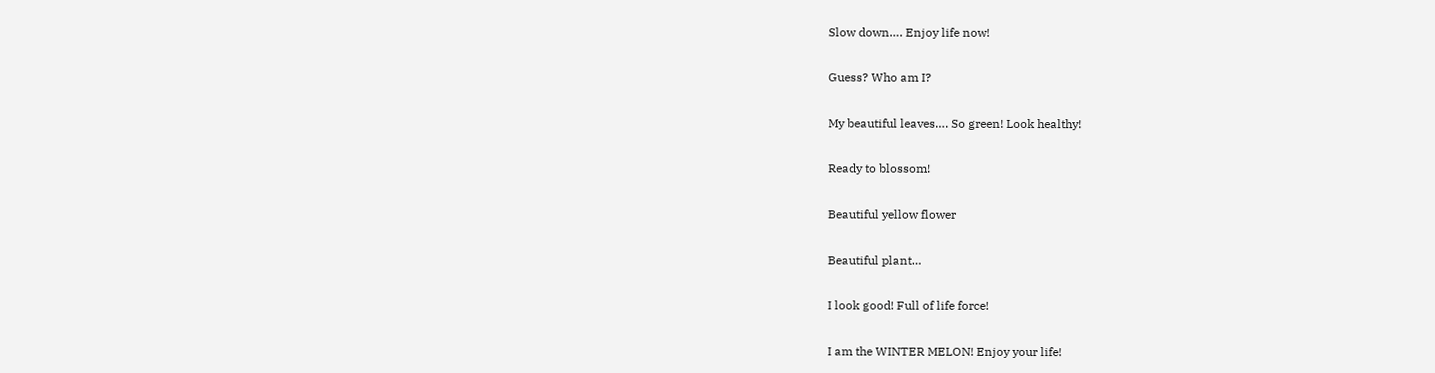Slow down…. Enjoy life now!

Guess? Who am I?

My beautiful leaves…. So green! Look healthy!

Ready to blossom!

Beautiful yellow flower

Beautiful plant…

I look good! Full of life force!

I am the WINTER MELON! Enjoy your life!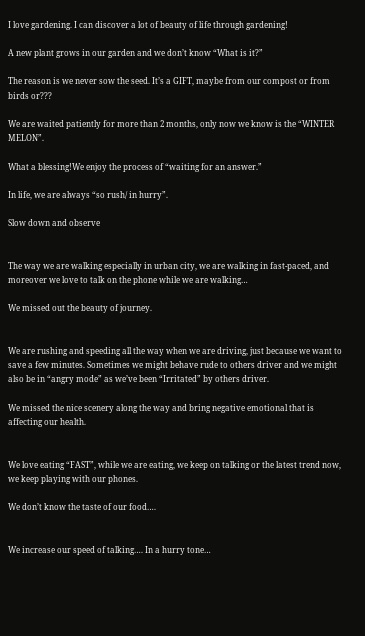I love gardening. I can discover a lot of beauty of life through gardening!

A new plant grows in our garden and we don’t know “What is it?”

The reason is we never sow the seed. It’s a GIFT, maybe from our compost or from birds or???

We are waited patiently for more than 2 months, only now we know is the “WINTER MELON”.

What a blessing!We enjoy the process of “waiting for an answer.”

In life, we are always “so rush/ in hurry”.

Slow down and observe


The way we are walking especially in urban city, we are walking in fast-paced, and moreover we love to talk on the phone while we are walking…

We missed out the beauty of journey.


We are rushing and speeding all the way when we are driving, just because we want to save a few minutes. Sometimes we might behave rude to others driver and we might also be in “angry mode” as we’ve been “Irritated” by others driver.

We missed the nice scenery along the way and bring negative emotional that is affecting our health.


We love eating “FAST”, while we are eating, we keep on talking or the latest trend now, we keep playing with our phones.

We don’t know the taste of our food….


We increase our speed of talking…. In a hurry tone…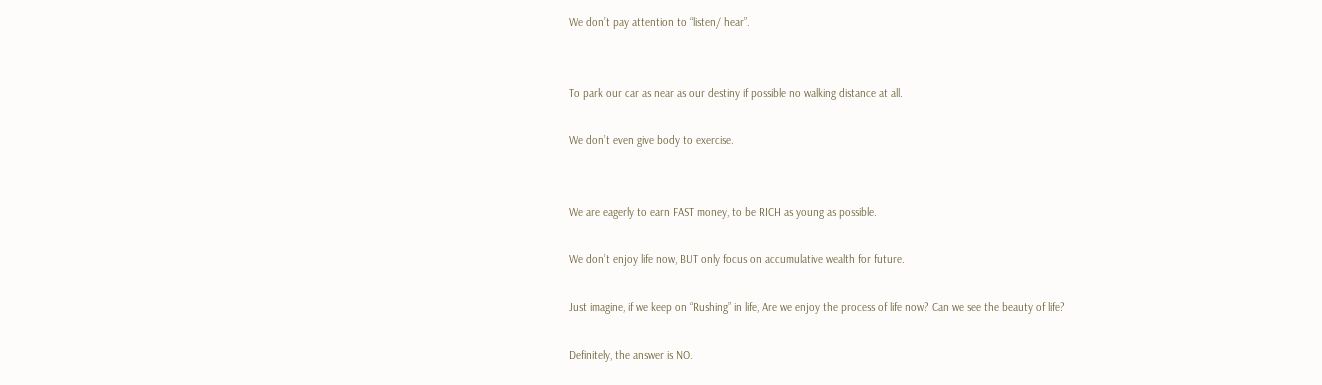We don’t pay attention to “listen/ hear”.


To park our car as near as our destiny if possible no walking distance at all.

We don’t even give body to exercise.


We are eagerly to earn FAST money, to be RICH as young as possible.

We don’t enjoy life now, BUT only focus on accumulative wealth for future.

Just imagine, if we keep on “Rushing” in life, Are we enjoy the process of life now? Can we see the beauty of life?

Definitely, the answer is NO.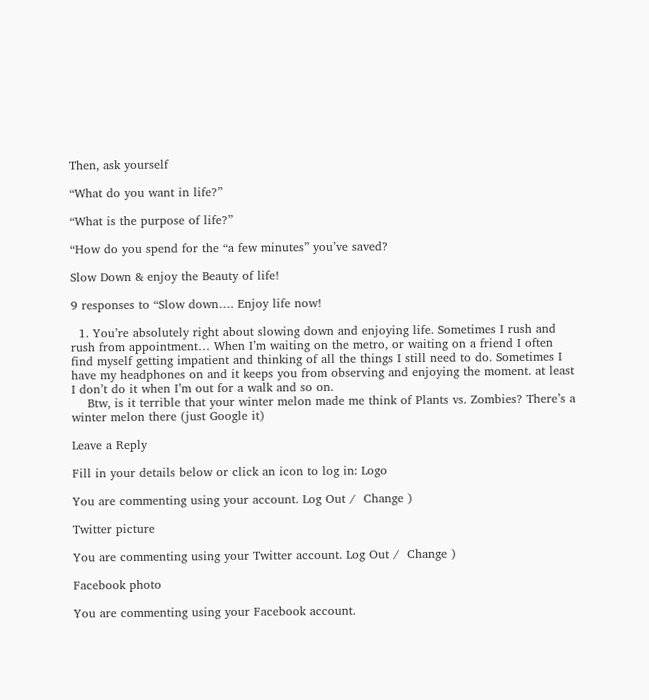Then, ask yourself

“What do you want in life?”

“What is the purpose of life?”

“How do you spend for the “a few minutes” you’ve saved?

Slow Down & enjoy the Beauty of life!

9 responses to “Slow down…. Enjoy life now!

  1. You’re absolutely right about slowing down and enjoying life. Sometimes I rush and rush from appointment… When I’m waiting on the metro, or waiting on a friend I often find myself getting impatient and thinking of all the things I still need to do. Sometimes I have my headphones on and it keeps you from observing and enjoying the moment. at least I don’t do it when I’m out for a walk and so on.
    Btw, is it terrible that your winter melon made me think of Plants vs. Zombies? There’s a winter melon there (just Google it)

Leave a Reply

Fill in your details below or click an icon to log in: Logo

You are commenting using your account. Log Out /  Change )

Twitter picture

You are commenting using your Twitter account. Log Out /  Change )

Facebook photo

You are commenting using your Facebook account.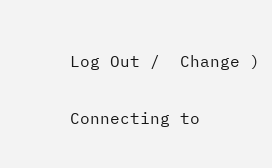Log Out /  Change )

Connecting to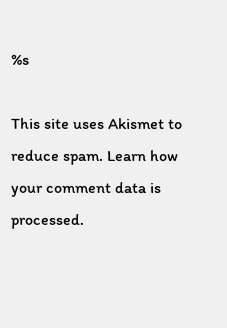%s

This site uses Akismet to reduce spam. Learn how your comment data is processed.